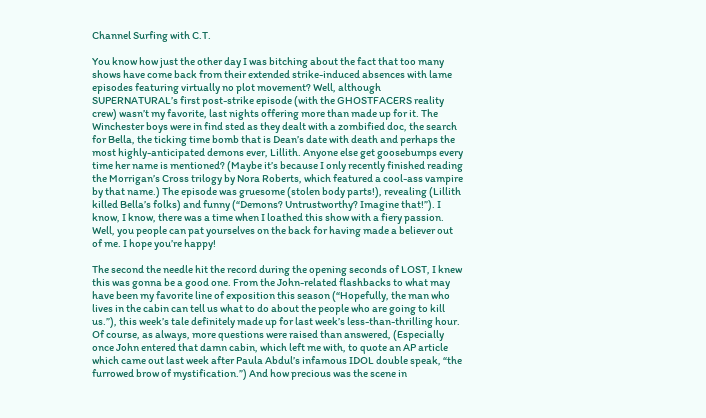Channel Surfing with C.T.

You know how just the other day I was bitching about the fact that too many shows have come back from their extended strike-induced absences with lame episodes featuring virtually no plot movement? Well, although SUPERNATURAL’s first post-strike episode (with the GHOSTFACERS reality crew) wasn’t my favorite, last nights offering more than made up for it. The Winchester boys were in find sted as they dealt with a zombified doc, the search for Bella, the ticking time bomb that is Dean’s date with death and perhaps the most highly-anticipated demons ever, Lillith. Anyone else get goosebumps every time her name is mentioned? (Maybe it’s because I only recently finished reading the Morrigan’s Cross trilogy by Nora Roberts, which featured a cool-ass vampire by that name.) The episode was gruesome (stolen body parts!), revealing (Lillith killed Bella’s folks) and funny (“Demons? Untrustworthy? Imagine that!”). I know, I know, there was a time when I loathed this show with a fiery passion. Well, you people can pat yourselves on the back for having made a believer out of me. I hope you’re happy!

The second the needle hit the record during the opening seconds of LOST, I knew this was gonna be a good one. From the John-related flashbacks to what may have been my favorite line of exposition this season (“Hopefully, the man who lives in the cabin can tell us what to do about the people who are going to kill us.”), this week’s tale definitely made up for last week’s less-than-thrilling hour. Of course, as always, more questions were raised than answered, (Especially once John entered that damn cabin, which left me with, to quote an AP article which came out last week after Paula Abdul’s infamous IDOL double speak, “the furrowed brow of mystification.”) And how precious was the scene in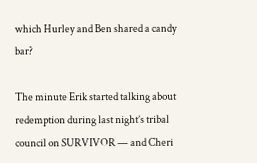which Hurley and Ben shared a candy bar?

The minute Erik started talking about redemption during last night’s tribal council on SURVIVOR — and Cheri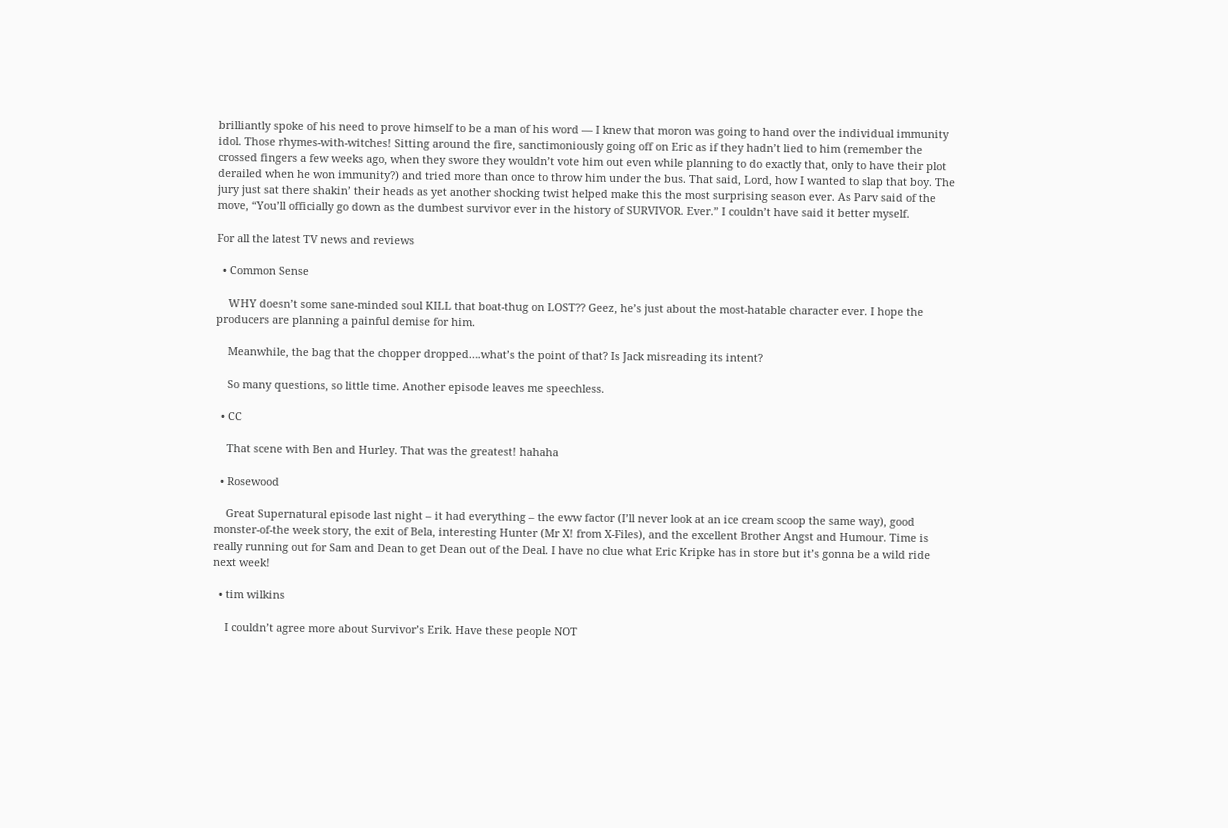brilliantly spoke of his need to prove himself to be a man of his word — I knew that moron was going to hand over the individual immunity idol. Those rhymes-with-witches! Sitting around the fire, sanctimoniously going off on Eric as if they hadn’t lied to him (remember the crossed fingers a few weeks ago, when they swore they wouldn’t vote him out even while planning to do exactly that, only to have their plot derailed when he won immunity?) and tried more than once to throw him under the bus. That said, Lord, how I wanted to slap that boy. The jury just sat there shakin’ their heads as yet another shocking twist helped make this the most surprising season ever. As Parv said of the move, “You’ll officially go down as the dumbest survivor ever in the history of SURVIVOR. Ever.” I couldn’t have said it better myself.

For all the latest TV news and reviews

  • Common Sense

    WHY doesn’t some sane-minded soul KILL that boat-thug on LOST?? Geez, he’s just about the most-hatable character ever. I hope the producers are planning a painful demise for him.

    Meanwhile, the bag that the chopper dropped….what’s the point of that? Is Jack misreading its intent?

    So many questions, so little time. Another episode leaves me speechless.

  • CC

    That scene with Ben and Hurley. That was the greatest! hahaha

  • Rosewood

    Great Supernatural episode last night – it had everything – the eww factor (I’ll never look at an ice cream scoop the same way), good monster-of-the week story, the exit of Bela, interesting Hunter (Mr X! from X-Files), and the excellent Brother Angst and Humour. Time is really running out for Sam and Dean to get Dean out of the Deal. I have no clue what Eric Kripke has in store but it’s gonna be a wild ride next week!

  • tim wilkins

    I couldn’t agree more about Survivor’s Erik. Have these people NOT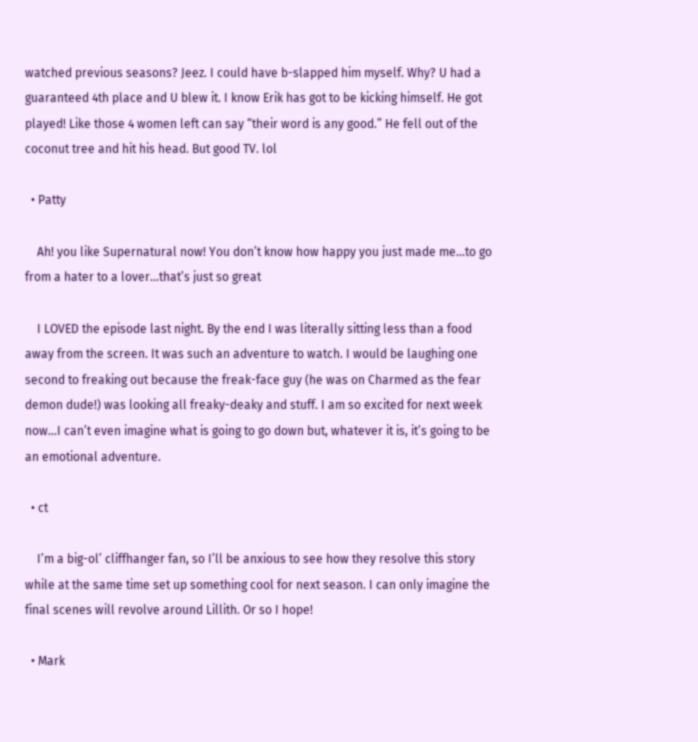watched previous seasons? Jeez. I could have b-slapped him myself. Why? U had a guaranteed 4th place and U blew it. I know Erik has got to be kicking himself. He got played! Like those 4 women left can say “their word is any good.” He fell out of the coconut tree and hit his head. But good TV. lol

  • Patty

    Ah! you like Supernatural now! You don’t know how happy you just made me…to go from a hater to a lover…that’s just so great

    I LOVED the episode last night. By the end I was literally sitting less than a food away from the screen. It was such an adventure to watch. I would be laughing one second to freaking out because the freak-face guy (he was on Charmed as the fear demon dude!) was looking all freaky-deaky and stuff. I am so excited for next week now…I can’t even imagine what is going to go down but, whatever it is, it’s going to be an emotional adventure.

  • ct

    I’m a big-ol’ cliffhanger fan, so I’ll be anxious to see how they resolve this story while at the same time set up something cool for next season. I can only imagine the final scenes will revolve around Lillith. Or so I hope!

  • Mark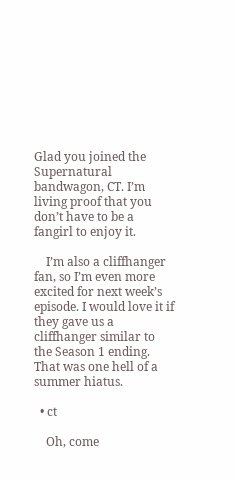Glad you joined the Supernatural bandwagon, CT. I’m living proof that you don’t have to be a fangirl to enjoy it.

    I’m also a cliffhanger fan, so I’m even more excited for next week’s episode. I would love it if they gave us a cliffhanger similar to the Season 1 ending. That was one hell of a summer hiatus.

  • ct

    Oh, come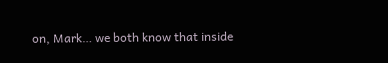on, Mark… we both know that inside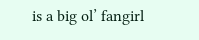is a big ol’ fangirl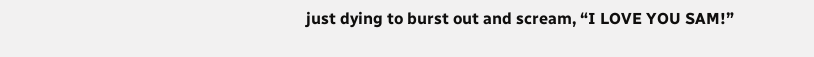just dying to burst out and scream, “I LOVE YOU SAM!”